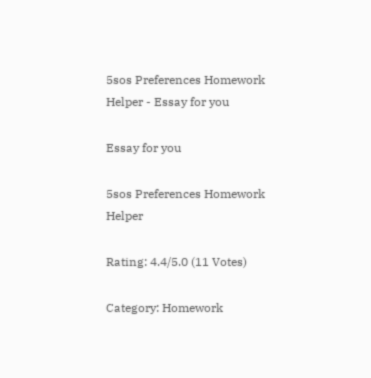5sos Preferences Homework Helper - Essay for you

Essay for you

5sos Preferences Homework Helper

Rating: 4.4/5.0 (11 Votes)

Category: Homework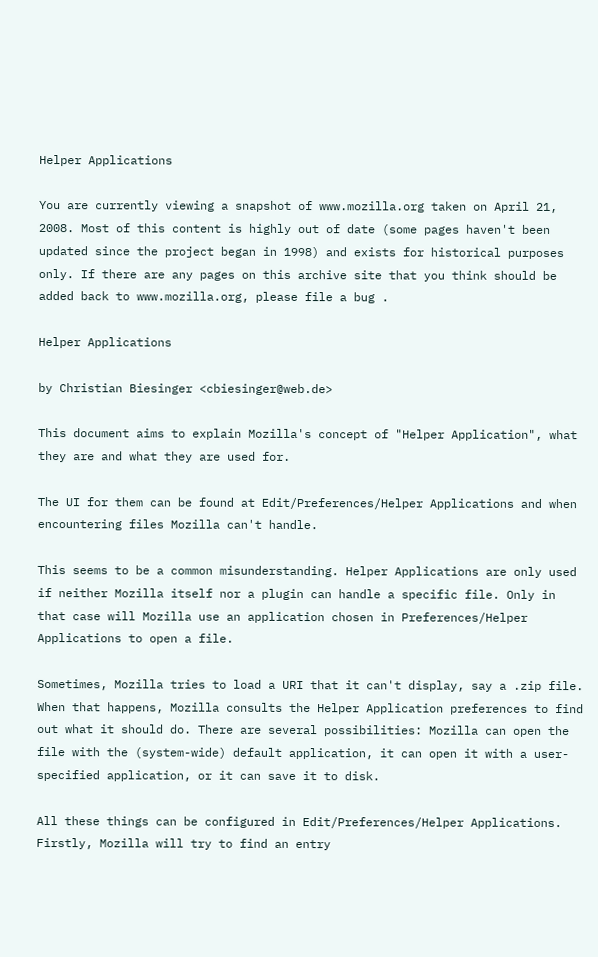Helper Applications

You are currently viewing a snapshot of www.mozilla.org taken on April 21, 2008. Most of this content is highly out of date (some pages haven't been updated since the project began in 1998) and exists for historical purposes only. If there are any pages on this archive site that you think should be added back to www.mozilla.org, please file a bug .

Helper Applications

by Christian Biesinger <cbiesinger@web.de>

This document aims to explain Mozilla's concept of "Helper Application", what they are and what they are used for.

The UI for them can be found at Edit/Preferences/Helper Applications and when encountering files Mozilla can't handle.

This seems to be a common misunderstanding. Helper Applications are only used if neither Mozilla itself nor a plugin can handle a specific file. Only in that case will Mozilla use an application chosen in Preferences/Helper Applications to open a file.

Sometimes, Mozilla tries to load a URI that it can't display, say a .zip file. When that happens, Mozilla consults the Helper Application preferences to find out what it should do. There are several possibilities: Mozilla can open the file with the (system-wide) default application, it can open it with a user-specified application, or it can save it to disk.

All these things can be configured in Edit/Preferences/Helper Applications. Firstly, Mozilla will try to find an entry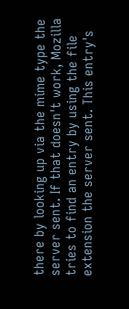there by looking up via the mime type the server sent. If that doesn't work, Mozilla tries to find an entry by using the file extension the server sent. This entry's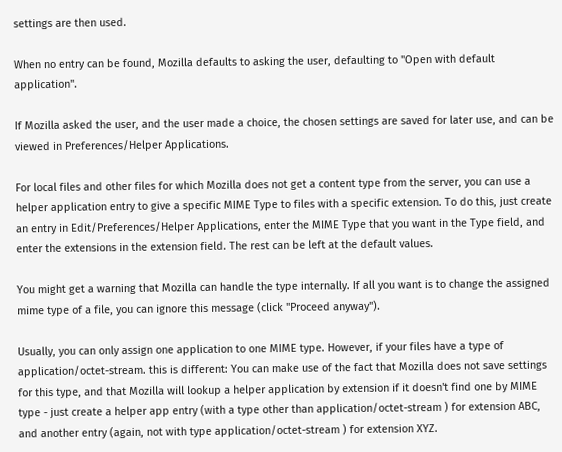settings are then used.

When no entry can be found, Mozilla defaults to asking the user, defaulting to "Open with default application".

If Mozilla asked the user, and the user made a choice, the chosen settings are saved for later use, and can be viewed in Preferences/Helper Applications.

For local files and other files for which Mozilla does not get a content type from the server, you can use a helper application entry to give a specific MIME Type to files with a specific extension. To do this, just create an entry in Edit/Preferences/Helper Applications, enter the MIME Type that you want in the Type field, and enter the extensions in the extension field. The rest can be left at the default values.

You might get a warning that Mozilla can handle the type internally. If all you want is to change the assigned mime type of a file, you can ignore this message (click "Proceed anyway").

Usually, you can only assign one application to one MIME type. However, if your files have a type of application/octet-stream. this is different: You can make use of the fact that Mozilla does not save settings for this type, and that Mozilla will lookup a helper application by extension if it doesn't find one by MIME type - just create a helper app entry (with a type other than application/octet-stream ) for extension ABC, and another entry (again, not with type application/octet-stream ) for extension XYZ.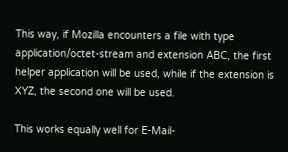This way, if Mozilla encounters a file with type application/octet-stream and extension ABC, the first helper application will be used, while if the extension is XYZ, the second one will be used.

This works equally well for E-Mail-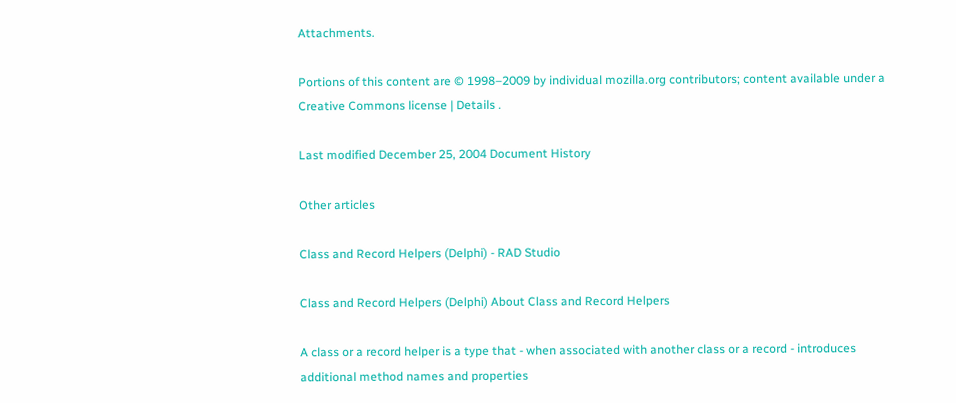Attachments.

Portions of this content are © 1998–2009 by individual mozilla.org contributors; content available under a Creative Commons license | Details .

Last modified December 25, 2004 Document History

Other articles

Class and Record Helpers (Delphi) - RAD Studio

Class and Record Helpers (Delphi) About Class and Record Helpers

A class or a record helper is a type that - when associated with another class or a record - introduces additional method names and properties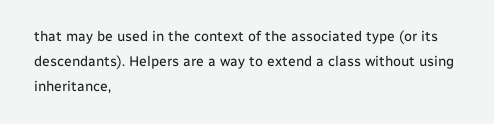that may be used in the context of the associated type (or its descendants). Helpers are a way to extend a class without using inheritance,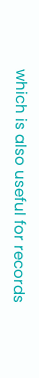which is also useful for records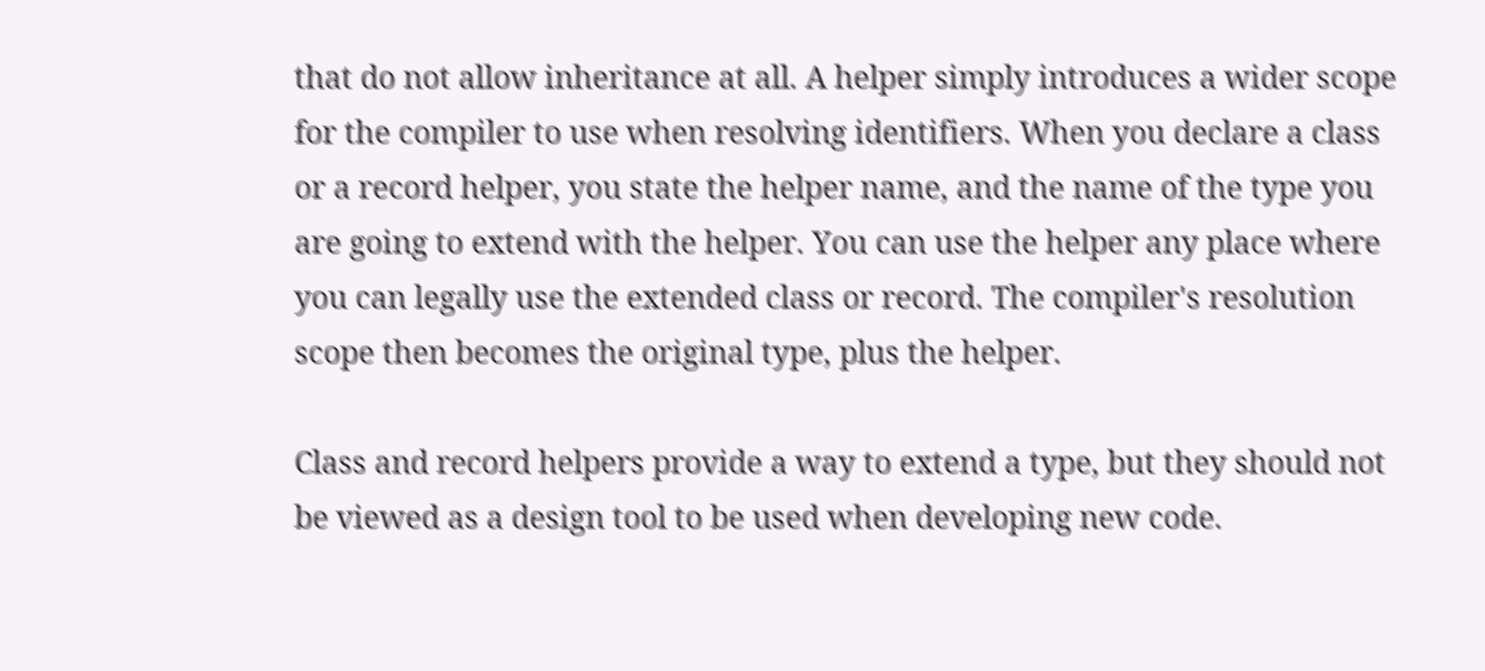that do not allow inheritance at all. A helper simply introduces a wider scope for the compiler to use when resolving identifiers. When you declare a class or a record helper, you state the helper name, and the name of the type you are going to extend with the helper. You can use the helper any place where you can legally use the extended class or record. The compiler's resolution scope then becomes the original type, plus the helper.

Class and record helpers provide a way to extend a type, but they should not be viewed as a design tool to be used when developing new code.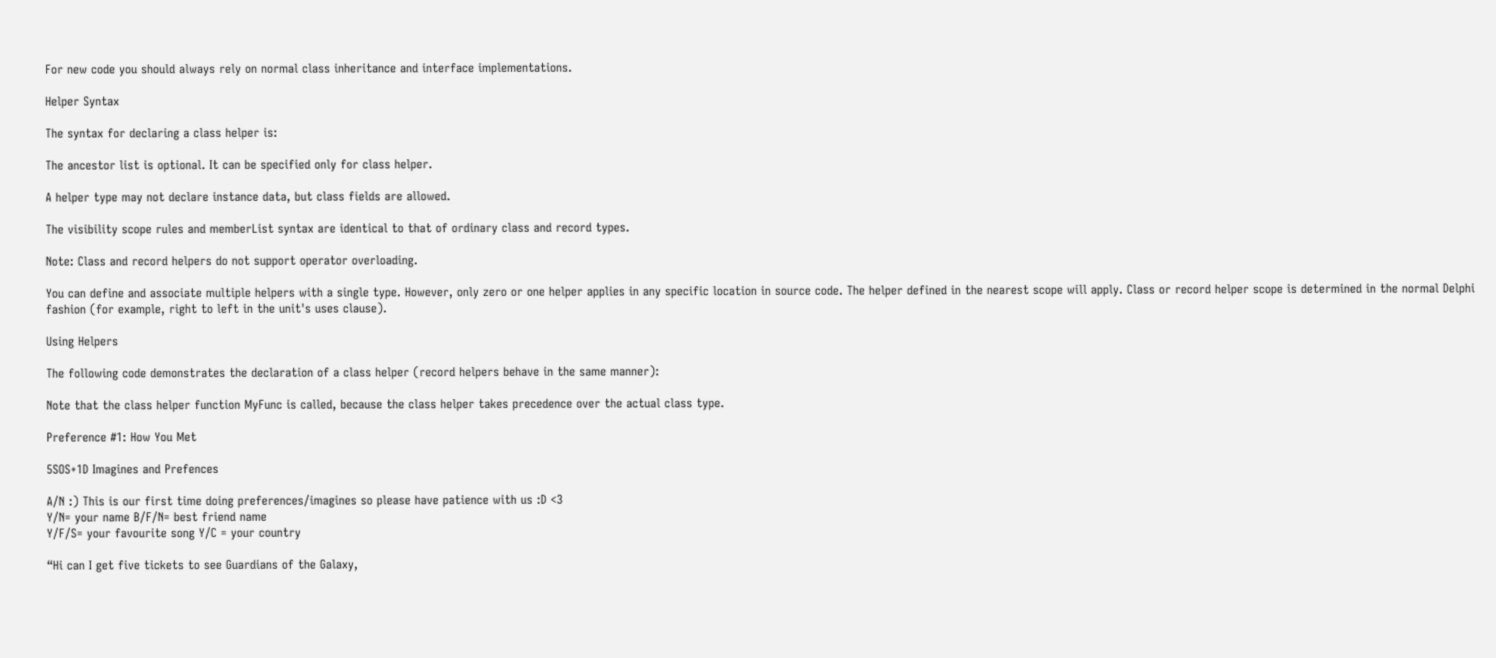For new code you should always rely on normal class inheritance and interface implementations.

Helper Syntax

The syntax for declaring a class helper is:

The ancestor list is optional. It can be specified only for class helper.

A helper type may not declare instance data, but class fields are allowed.

The visibility scope rules and memberList syntax are identical to that of ordinary class and record types.

Note: Class and record helpers do not support operator overloading.

You can define and associate multiple helpers with a single type. However, only zero or one helper applies in any specific location in source code. The helper defined in the nearest scope will apply. Class or record helper scope is determined in the normal Delphi fashion (for example, right to left in the unit's uses clause).

Using Helpers

The following code demonstrates the declaration of a class helper (record helpers behave in the same manner):

Note that the class helper function MyFunc is called, because the class helper takes precedence over the actual class type.

Preference #1: How You Met

5SOS+1D Imagines and Prefences

A/N :) This is our first time doing preferences/imagines so please have patience with us :D <3
Y/N= your name B/F/N= best friend name
Y/F/S= your favourite song Y/C = your country

“Hi can I get five tickets to see Guardians of the Galaxy,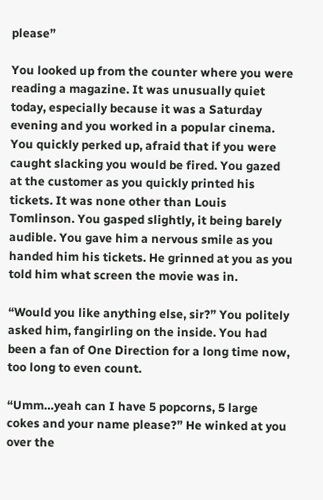please”

You looked up from the counter where you were reading a magazine. It was unusually quiet today, especially because it was a Saturday evening and you worked in a popular cinema. You quickly perked up, afraid that if you were caught slacking you would be fired. You gazed at the customer as you quickly printed his tickets. It was none other than Louis Tomlinson. You gasped slightly, it being barely audible. You gave him a nervous smile as you handed him his tickets. He grinned at you as you told him what screen the movie was in.

“Would you like anything else, sir?” You politely asked him, fangirling on the inside. You had been a fan of One Direction for a long time now, too long to even count.

“Umm…yeah can I have 5 popcorns, 5 large cokes and your name please?” He winked at you over the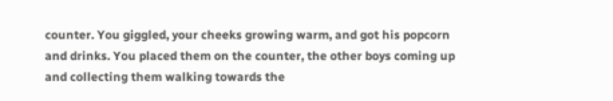counter. You giggled, your cheeks growing warm, and got his popcorn and drinks. You placed them on the counter, the other boys coming up and collecting them walking towards the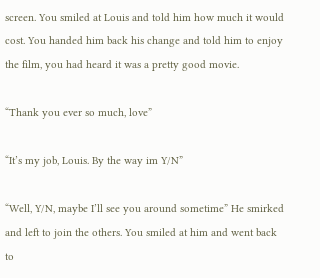screen. You smiled at Louis and told him how much it would cost. You handed him back his change and told him to enjoy the film, you had heard it was a pretty good movie.

“Thank you ever so much, love”

“It’s my job, Louis. By the way im Y/N”

“Well, Y/N, maybe I’ll see you around sometime” He smirked and left to join the others. You smiled at him and went back to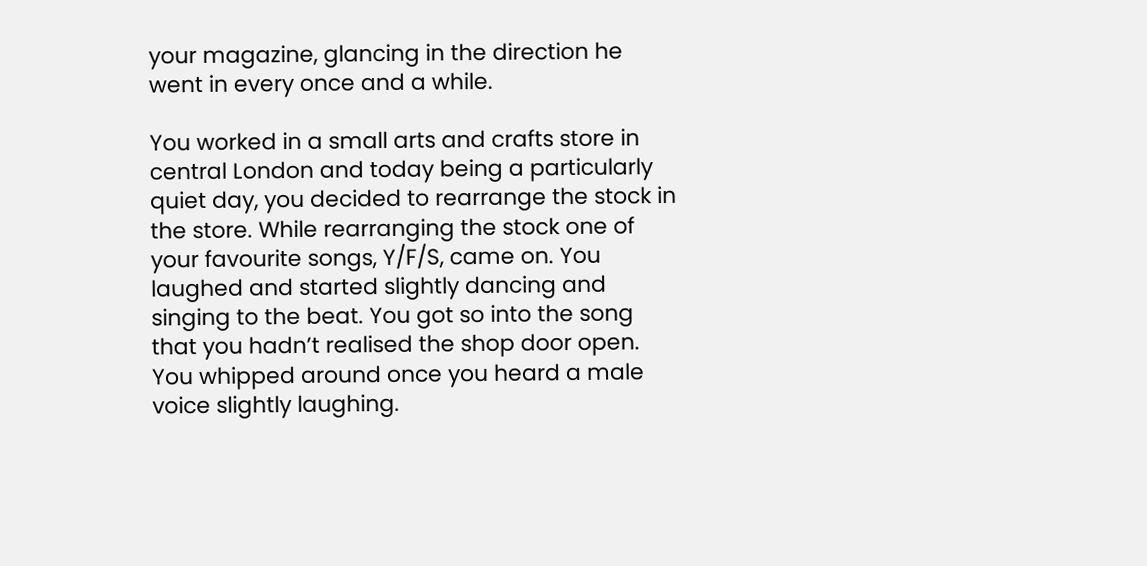your magazine, glancing in the direction he went in every once and a while.

You worked in a small arts and crafts store in central London and today being a particularly quiet day, you decided to rearrange the stock in the store. While rearranging the stock one of your favourite songs, Y/F/S, came on. You laughed and started slightly dancing and singing to the beat. You got so into the song that you hadn’t realised the shop door open. You whipped around once you heard a male voice slightly laughing.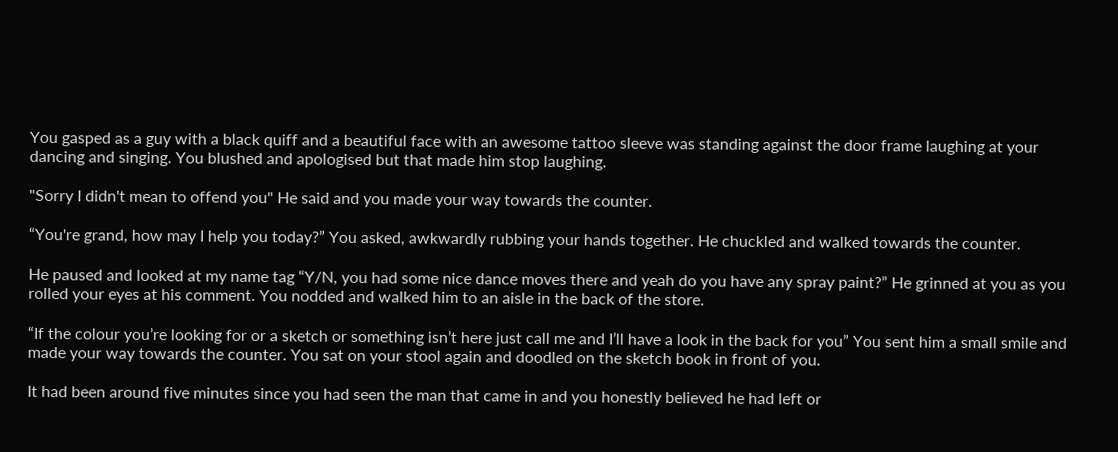You gasped as a guy with a black quiff and a beautiful face with an awesome tattoo sleeve was standing against the door frame laughing at your dancing and singing. You blushed and apologised but that made him stop laughing.

"Sorry I didn't mean to offend you" He said and you made your way towards the counter.

“You're grand, how may I help you today?” You asked, awkwardly rubbing your hands together. He chuckled and walked towards the counter.

He paused and looked at my name tag “Y/N, you had some nice dance moves there and yeah do you have any spray paint?” He grinned at you as you rolled your eyes at his comment. You nodded and walked him to an aisle in the back of the store.

“If the colour you’re looking for or a sketch or something isn’t here just call me and I’ll have a look in the back for you” You sent him a small smile and made your way towards the counter. You sat on your stool again and doodled on the sketch book in front of you.

It had been around five minutes since you had seen the man that came in and you honestly believed he had left or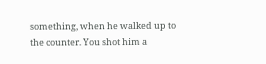something, when he walked up to the counter. You shot him a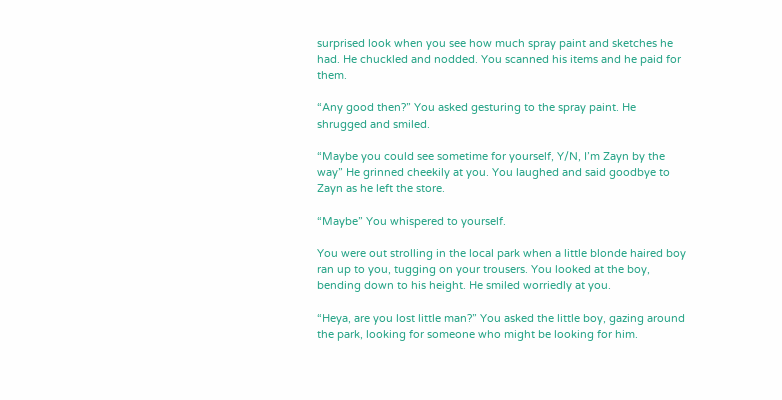surprised look when you see how much spray paint and sketches he had. He chuckled and nodded. You scanned his items and he paid for them.

“Any good then?” You asked gesturing to the spray paint. He shrugged and smiled.

“Maybe you could see sometime for yourself, Y/N, I’m Zayn by the way” He grinned cheekily at you. You laughed and said goodbye to Zayn as he left the store.

“Maybe” You whispered to yourself.

You were out strolling in the local park when a little blonde haired boy ran up to you, tugging on your trousers. You looked at the boy, bending down to his height. He smiled worriedly at you.

“Heya, are you lost little man?” You asked the little boy, gazing around the park, looking for someone who might be looking for him.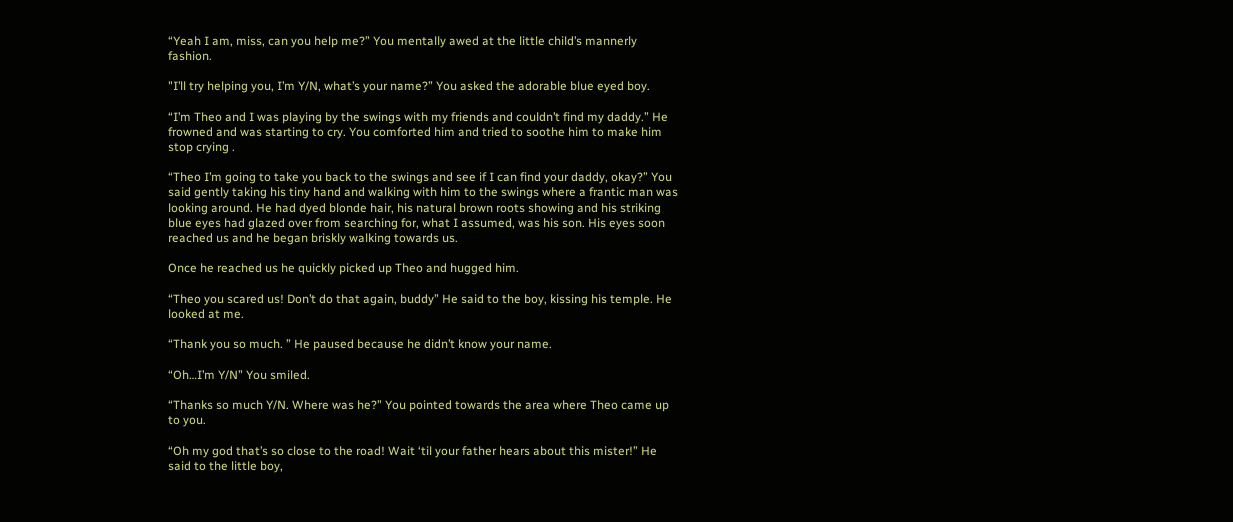“Yeah I am, miss, can you help me?” You mentally awed at the little child’s mannerly fashion.

"I’ll try helping you, I’m Y/N, what’s your name?” You asked the adorable blue eyed boy.

“I’m Theo and I was playing by the swings with my friends and couldn’t find my daddy.” He frowned and was starting to cry. You comforted him and tried to soothe him to make him stop crying .

“Theo I’m going to take you back to the swings and see if I can find your daddy, okay?” You said gently taking his tiny hand and walking with him to the swings where a frantic man was looking around. He had dyed blonde hair, his natural brown roots showing and his striking blue eyes had glazed over from searching for, what I assumed, was his son. His eyes soon reached us and he began briskly walking towards us.

Once he reached us he quickly picked up Theo and hugged him.

“Theo you scared us! Don’t do that again, buddy” He said to the boy, kissing his temple. He looked at me.

“Thank you so much. ” He paused because he didn’t know your name.

“Oh…I’m Y/N” You smiled.

“Thanks so much Y/N. Where was he?” You pointed towards the area where Theo came up to you.

“Oh my god that’s so close to the road! Wait ‘til your father hears about this mister!” He said to the little boy,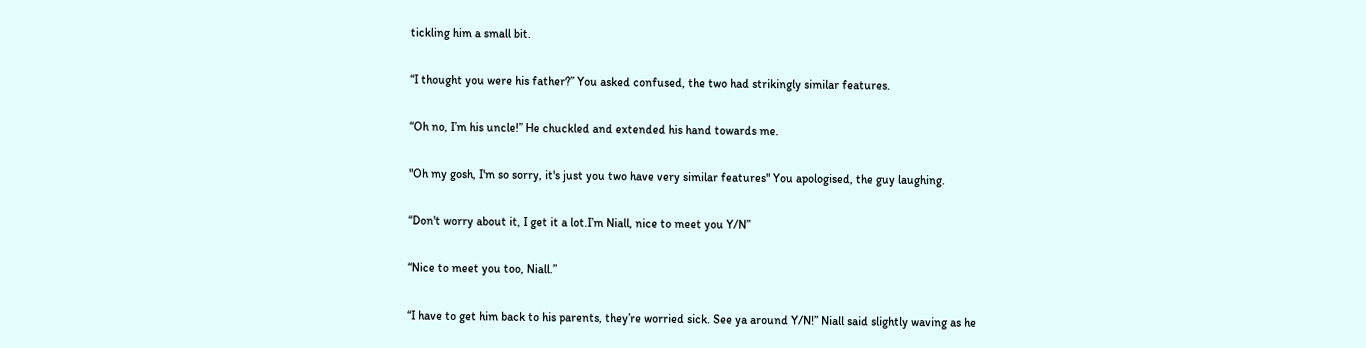tickling him a small bit.

“I thought you were his father?” You asked confused, the two had strikingly similar features.

“Oh no, I’m his uncle!” He chuckled and extended his hand towards me.

"Oh my gosh, I'm so sorry, it's just you two have very similar features" You apologised, the guy laughing.

“Don't worry about it, I get it a lot.I’m Niall, nice to meet you Y/N”

“Nice to meet you too, Niall.”

“I have to get him back to his parents, they’re worried sick. See ya around Y/N!” Niall said slightly waving as he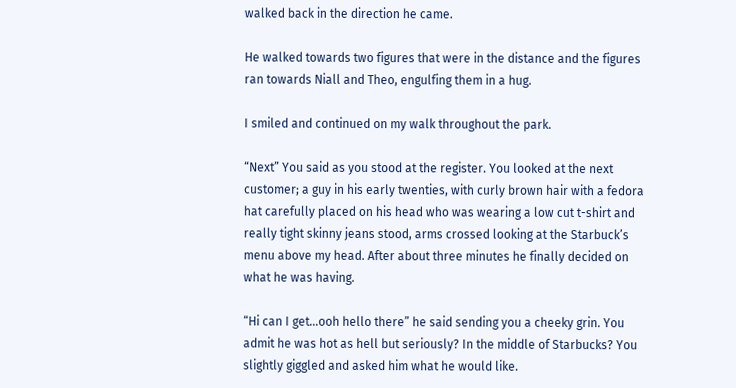walked back in the direction he came.

He walked towards two figures that were in the distance and the figures ran towards Niall and Theo, engulfing them in a hug.

I smiled and continued on my walk throughout the park.

“Next” You said as you stood at the register. You looked at the next customer; a guy in his early twenties, with curly brown hair with a fedora hat carefully placed on his head who was wearing a low cut t-shirt and really tight skinny jeans stood, arms crossed looking at the Starbuck’s menu above my head. After about three minutes he finally decided on what he was having.

“Hi can I get…ooh hello there” he said sending you a cheeky grin. You admit he was hot as hell but seriously? In the middle of Starbucks? You slightly giggled and asked him what he would like.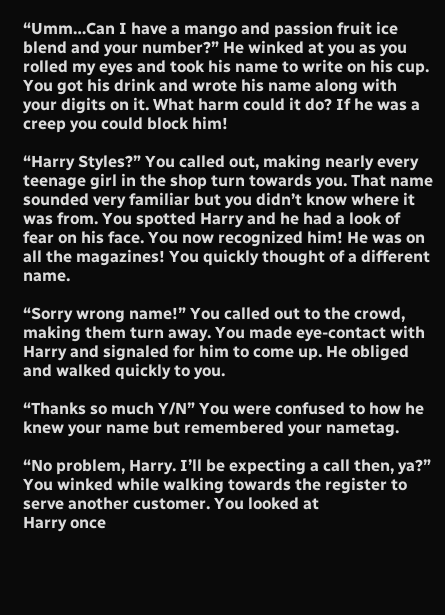“Umm…Can I have a mango and passion fruit ice blend and your number?” He winked at you as you rolled my eyes and took his name to write on his cup. You got his drink and wrote his name along with your digits on it. What harm could it do? If he was a creep you could block him!

“Harry Styles?” You called out, making nearly every teenage girl in the shop turn towards you. That name sounded very familiar but you didn’t know where it was from. You spotted Harry and he had a look of fear on his face. You now recognized him! He was on all the magazines! You quickly thought of a different name.

“Sorry wrong name!” You called out to the crowd, making them turn away. You made eye-contact with Harry and signaled for him to come up. He obliged and walked quickly to you.

“Thanks so much Y/N” You were confused to how he knew your name but remembered your nametag.

“No problem, Harry. I’ll be expecting a call then, ya?” You winked while walking towards the register to serve another customer. You looked at
Harry once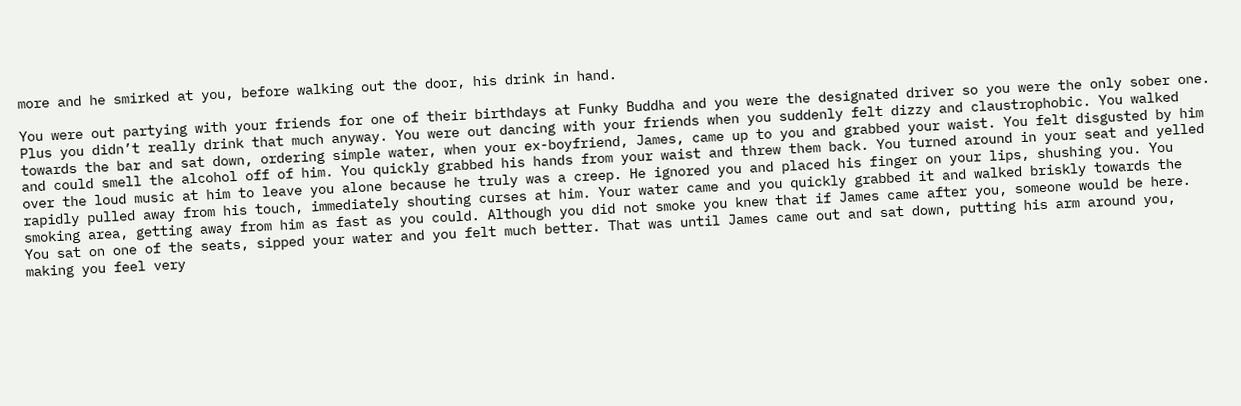more and he smirked at you, before walking out the door, his drink in hand.

You were out partying with your friends for one of their birthdays at Funky Buddha and you were the designated driver so you were the only sober one. Plus you didn’t really drink that much anyway. You were out dancing with your friends when you suddenly felt dizzy and claustrophobic. You walked towards the bar and sat down, ordering simple water, when your ex-boyfriend, James, came up to you and grabbed your waist. You felt disgusted by him and could smell the alcohol off of him. You quickly grabbed his hands from your waist and threw them back. You turned around in your seat and yelled over the loud music at him to leave you alone because he truly was a creep. He ignored you and placed his finger on your lips, shushing you. You rapidly pulled away from his touch, immediately shouting curses at him. Your water came and you quickly grabbed it and walked briskly towards the smoking area, getting away from him as fast as you could. Although you did not smoke you knew that if James came after you, someone would be here. You sat on one of the seats, sipped your water and you felt much better. That was until James came out and sat down, putting his arm around you, making you feel very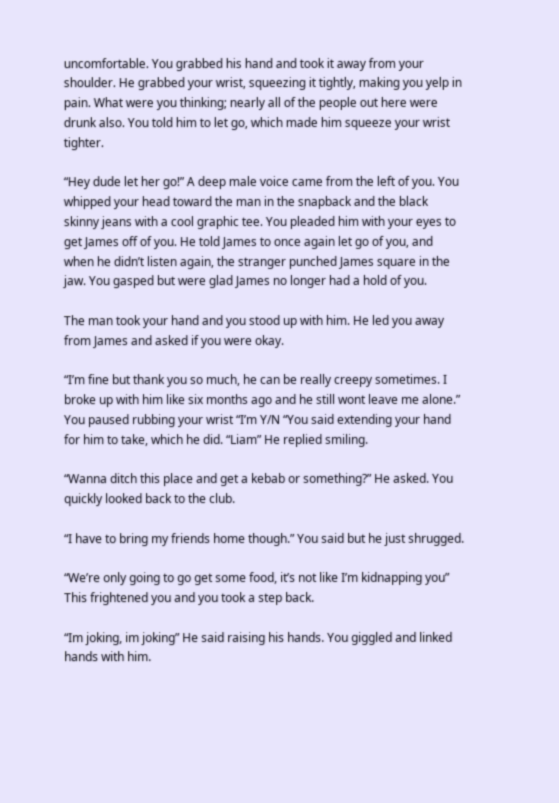uncomfortable. You grabbed his hand and took it away from your shoulder. He grabbed your wrist, squeezing it tightly, making you yelp in pain. What were you thinking; nearly all of the people out here were drunk also. You told him to let go, which made him squeeze your wrist tighter.

“Hey dude let her go!” A deep male voice came from the left of you. You whipped your head toward the man in the snapback and the black skinny jeans with a cool graphic tee. You pleaded him with your eyes to get James off of you. He told James to once again let go of you, and when he didn’t listen again, the stranger punched James square in the jaw. You gasped but were glad James no longer had a hold of you.

The man took your hand and you stood up with him. He led you away from James and asked if you were okay.

“I’m fine but thank you so much, he can be really creepy sometimes. I broke up with him like six months ago and he still wont leave me alone.” You paused rubbing your wrist “I’m Y/N “You said extending your hand for him to take, which he did. “Liam” He replied smiling.

“Wanna ditch this place and get a kebab or something?” He asked. You quickly looked back to the club.

“I have to bring my friends home though.” You said but he just shrugged.

“We’re only going to go get some food, it’s not like I’m kidnapping you” This frightened you and you took a step back.

“Im joking, im joking” He said raising his hands. You giggled and linked hands with him.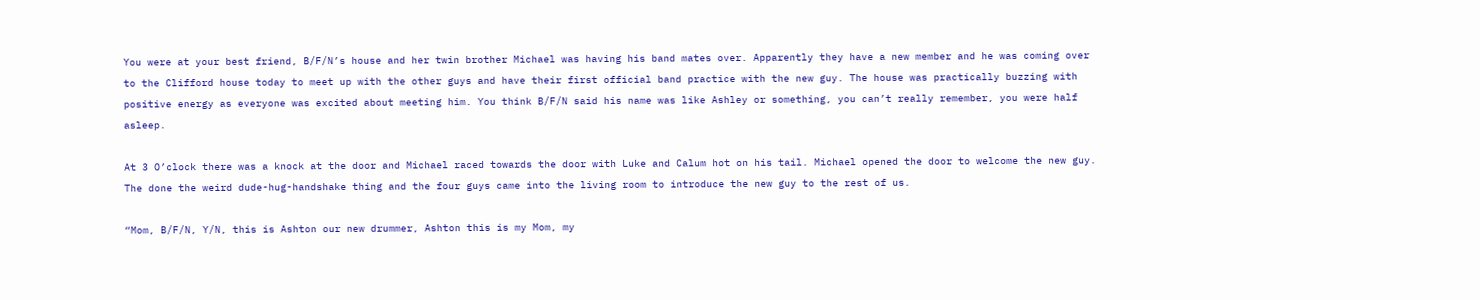You were at your best friend, B/F/N’s house and her twin brother Michael was having his band mates over. Apparently they have a new member and he was coming over to the Clifford house today to meet up with the other guys and have their first official band practice with the new guy. The house was practically buzzing with positive energy as everyone was excited about meeting him. You think B/F/N said his name was like Ashley or something, you can’t really remember, you were half asleep.

At 3 O’clock there was a knock at the door and Michael raced towards the door with Luke and Calum hot on his tail. Michael opened the door to welcome the new guy. The done the weird dude-hug-handshake thing and the four guys came into the living room to introduce the new guy to the rest of us.

“Mom, B/F/N, Y/N, this is Ashton our new drummer, Ashton this is my Mom, my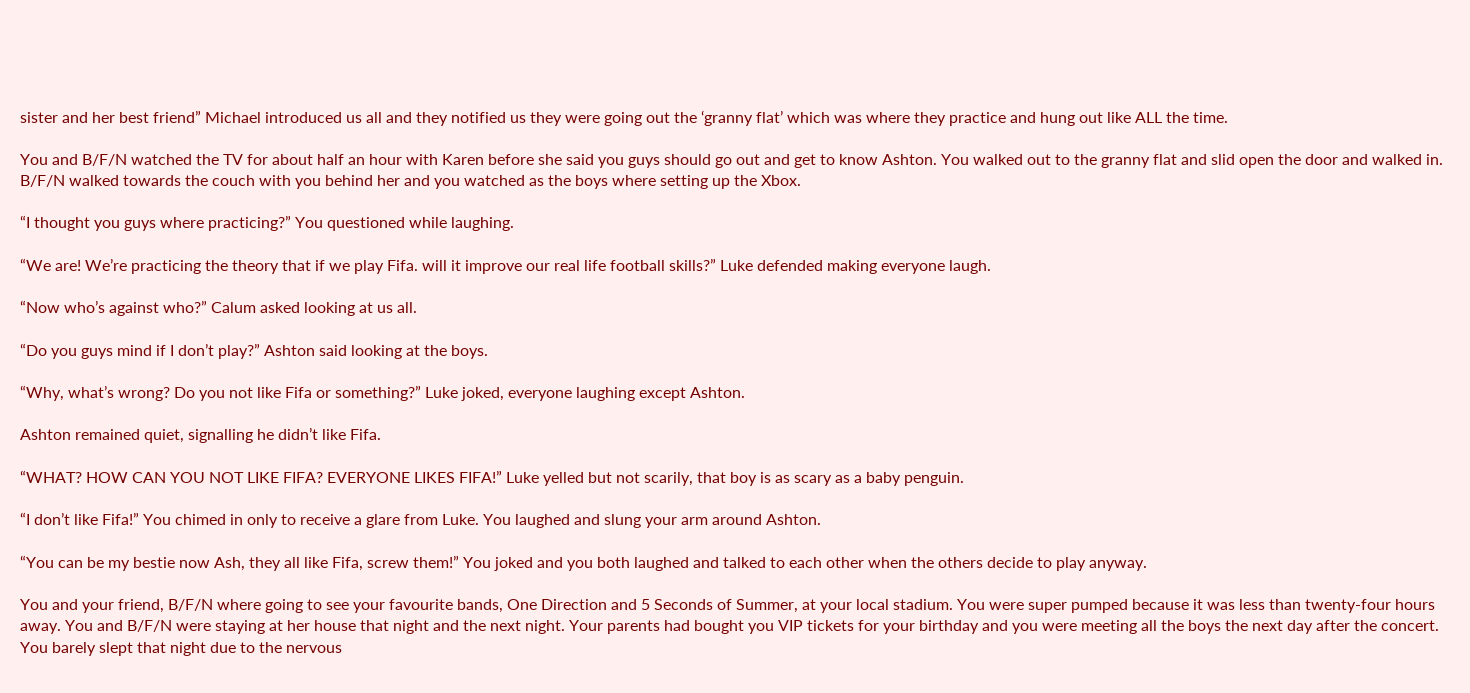sister and her best friend” Michael introduced us all and they notified us they were going out the ‘granny flat’ which was where they practice and hung out like ALL the time.

You and B/F/N watched the TV for about half an hour with Karen before she said you guys should go out and get to know Ashton. You walked out to the granny flat and slid open the door and walked in. B/F/N walked towards the couch with you behind her and you watched as the boys where setting up the Xbox.

“I thought you guys where practicing?” You questioned while laughing.

“We are! We’re practicing the theory that if we play Fifa. will it improve our real life football skills?” Luke defended making everyone laugh.

“Now who’s against who?” Calum asked looking at us all.

“Do you guys mind if I don’t play?” Ashton said looking at the boys.

“Why, what’s wrong? Do you not like Fifa or something?” Luke joked, everyone laughing except Ashton.

Ashton remained quiet, signalling he didn’t like Fifa.

“WHAT? HOW CAN YOU NOT LIKE FIFA? EVERYONE LIKES FIFA!” Luke yelled but not scarily, that boy is as scary as a baby penguin.

“I don’t like Fifa!” You chimed in only to receive a glare from Luke. You laughed and slung your arm around Ashton.

“You can be my bestie now Ash, they all like Fifa, screw them!” You joked and you both laughed and talked to each other when the others decide to play anyway.

You and your friend, B/F/N where going to see your favourite bands, One Direction and 5 Seconds of Summer, at your local stadium. You were super pumped because it was less than twenty-four hours away. You and B/F/N were staying at her house that night and the next night. Your parents had bought you VIP tickets for your birthday and you were meeting all the boys the next day after the concert. You barely slept that night due to the nervous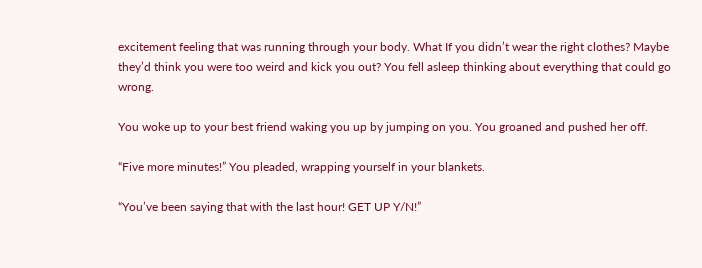excitement feeling that was running through your body. What If you didn’t wear the right clothes? Maybe they’d think you were too weird and kick you out? You fell asleep thinking about everything that could go wrong.

You woke up to your best friend waking you up by jumping on you. You groaned and pushed her off.

“Five more minutes!” You pleaded, wrapping yourself in your blankets.

“You’ve been saying that with the last hour! GET UP Y/N!”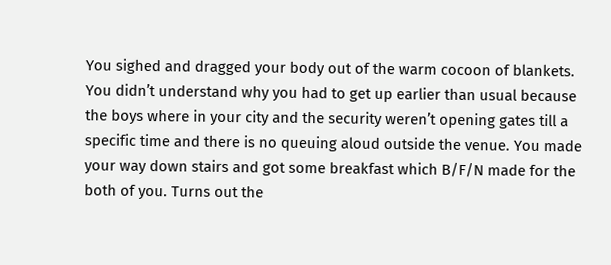You sighed and dragged your body out of the warm cocoon of blankets. You didn’t understand why you had to get up earlier than usual because the boys where in your city and the security weren’t opening gates till a specific time and there is no queuing aloud outside the venue. You made your way down stairs and got some breakfast which B/F/N made for the both of you. Turns out the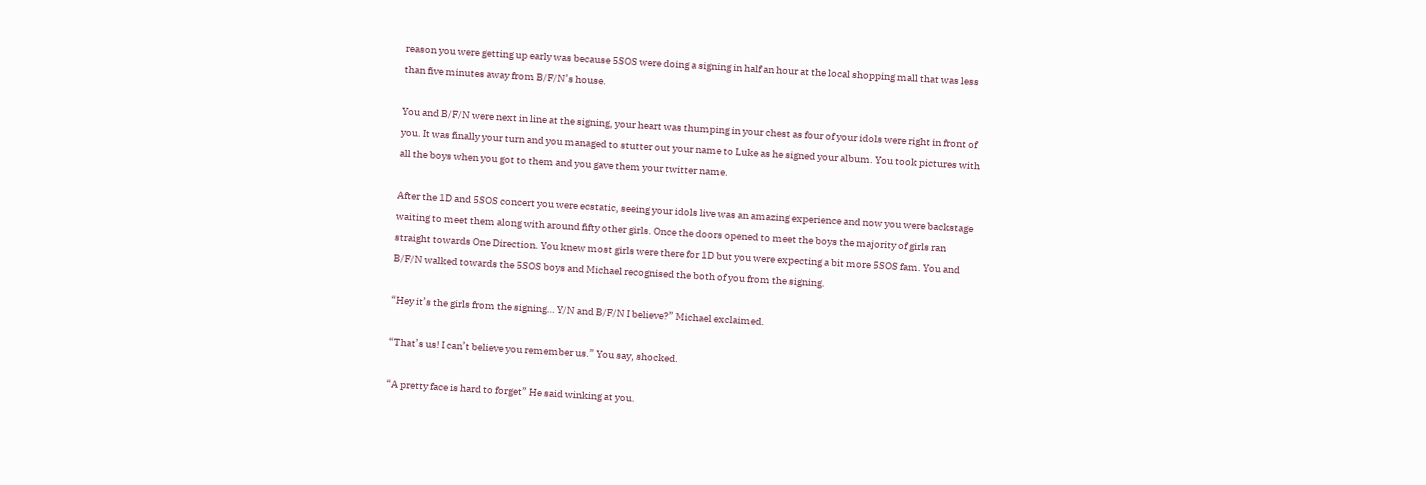reason you were getting up early was because 5SOS were doing a signing in half an hour at the local shopping mall that was less than five minutes away from B/F/N’s house.

You and B/F/N were next in line at the signing, your heart was thumping in your chest as four of your idols were right in front of you. It was finally your turn and you managed to stutter out your name to Luke as he signed your album. You took pictures with all the boys when you got to them and you gave them your twitter name.

After the 1D and 5SOS concert you were ecstatic, seeing your idols live was an amazing experience and now you were backstage waiting to meet them along with around fifty other girls. Once the doors opened to meet the boys the majority of girls ran straight towards One Direction. You knew most girls were there for 1D but you were expecting a bit more 5SOS fam. You and B/F/N walked towards the 5SOS boys and Michael recognised the both of you from the signing.

“Hey it’s the girls from the signing… Y/N and B/F/N I believe?” Michael exclaimed.

“That’s us! I can’t believe you remember us.” You say, shocked.

“A pretty face is hard to forget” He said winking at you.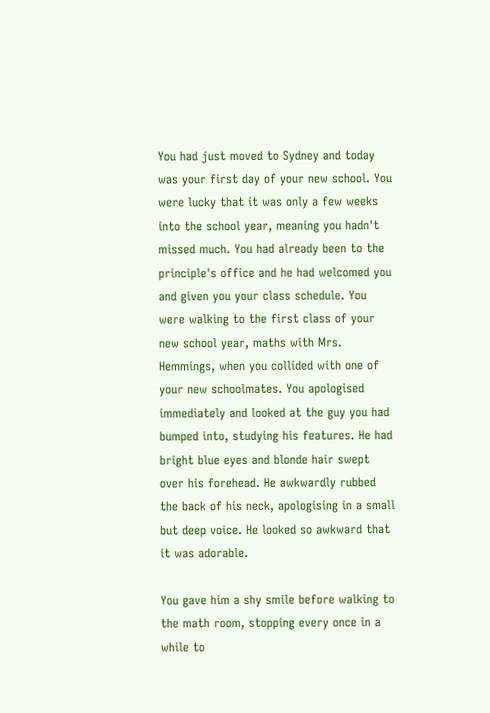You had just moved to Sydney and today was your first day of your new school. You were lucky that it was only a few weeks into the school year, meaning you hadn't missed much. You had already been to the principle's office and he had welcomed you and given you your class schedule. You were walking to the first class of your new school year, maths with Mrs. Hemmings, when you collided with one of your new schoolmates. You apologised immediately and looked at the guy you had bumped into, studying his features. He had bright blue eyes and blonde hair swept over his forehead. He awkwardly rubbed the back of his neck, apologising in a small but deep voice. He looked so awkward that it was adorable.

You gave him a shy smile before walking to the math room, stopping every once in a while to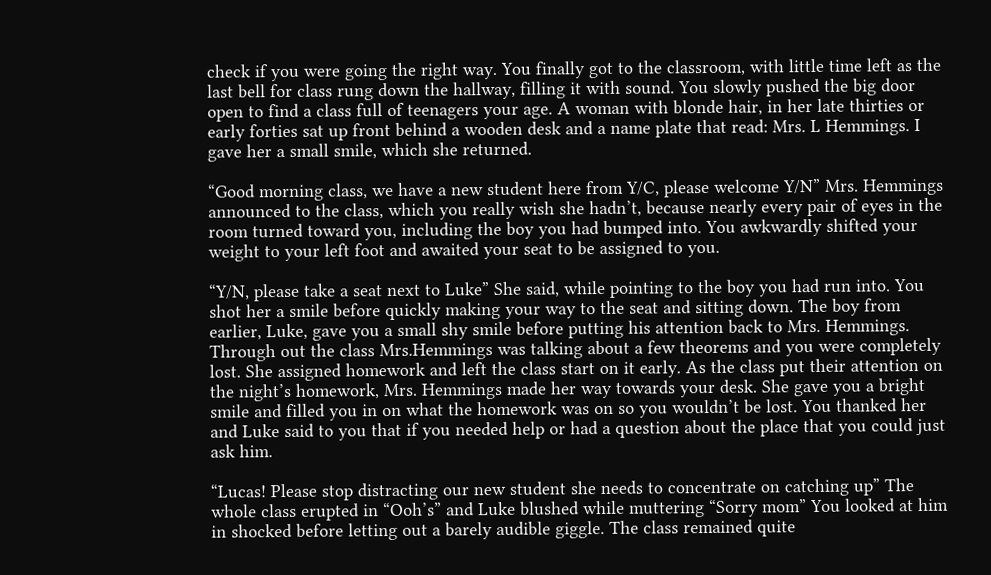check if you were going the right way. You finally got to the classroom, with little time left as the last bell for class rung down the hallway, filling it with sound. You slowly pushed the big door open to find a class full of teenagers your age. A woman with blonde hair, in her late thirties or early forties sat up front behind a wooden desk and a name plate that read: Mrs. L Hemmings. I gave her a small smile, which she returned.

“Good morning class, we have a new student here from Y/C, please welcome Y/N” Mrs. Hemmings announced to the class, which you really wish she hadn’t, because nearly every pair of eyes in the room turned toward you, including the boy you had bumped into. You awkwardly shifted your weight to your left foot and awaited your seat to be assigned to you.

“Y/N, please take a seat next to Luke” She said, while pointing to the boy you had run into. You shot her a smile before quickly making your way to the seat and sitting down. The boy from earlier, Luke, gave you a small shy smile before putting his attention back to Mrs. Hemmings. Through out the class Mrs.Hemmings was talking about a few theorems and you were completely lost. She assigned homework and left the class start on it early. As the class put their attention on the night’s homework, Mrs. Hemmings made her way towards your desk. She gave you a bright smile and filled you in on what the homework was on so you wouldn’t be lost. You thanked her and Luke said to you that if you needed help or had a question about the place that you could just ask him.

“Lucas! Please stop distracting our new student she needs to concentrate on catching up” The whole class erupted in “Ooh’s” and Luke blushed while muttering “Sorry mom” You looked at him in shocked before letting out a barely audible giggle. The class remained quite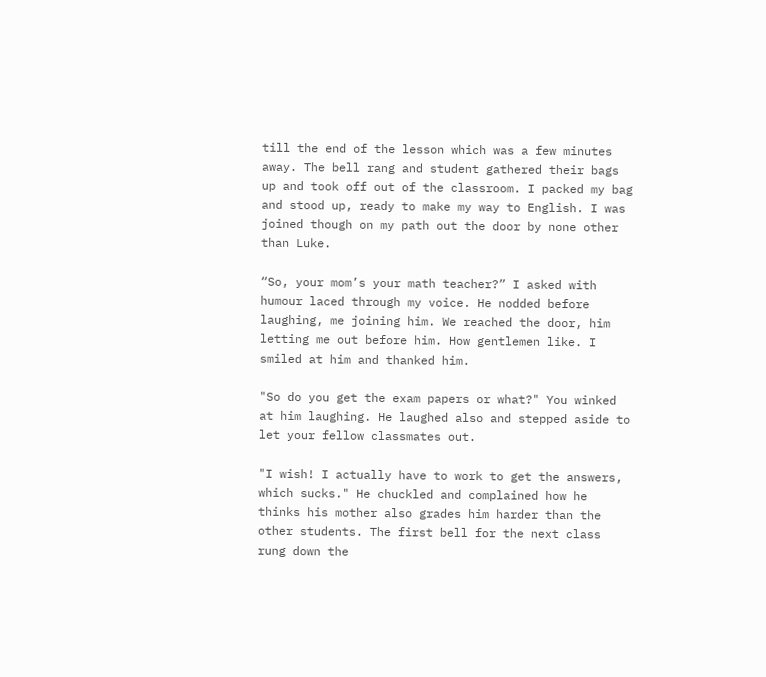till the end of the lesson which was a few minutes away. The bell rang and student gathered their bags up and took off out of the classroom. I packed my bag and stood up, ready to make my way to English. I was joined though on my path out the door by none other than Luke.

“So, your mom’s your math teacher?” I asked with humour laced through my voice. He nodded before laughing, me joining him. We reached the door, him letting me out before him. How gentlemen like. I smiled at him and thanked him.

"So do you get the exam papers or what?" You winked at him laughing. He laughed also and stepped aside to let your fellow classmates out.

"I wish! I actually have to work to get the answers, which sucks." He chuckled and complained how he thinks his mother also grades him harder than the other students. The first bell for the next class rung down the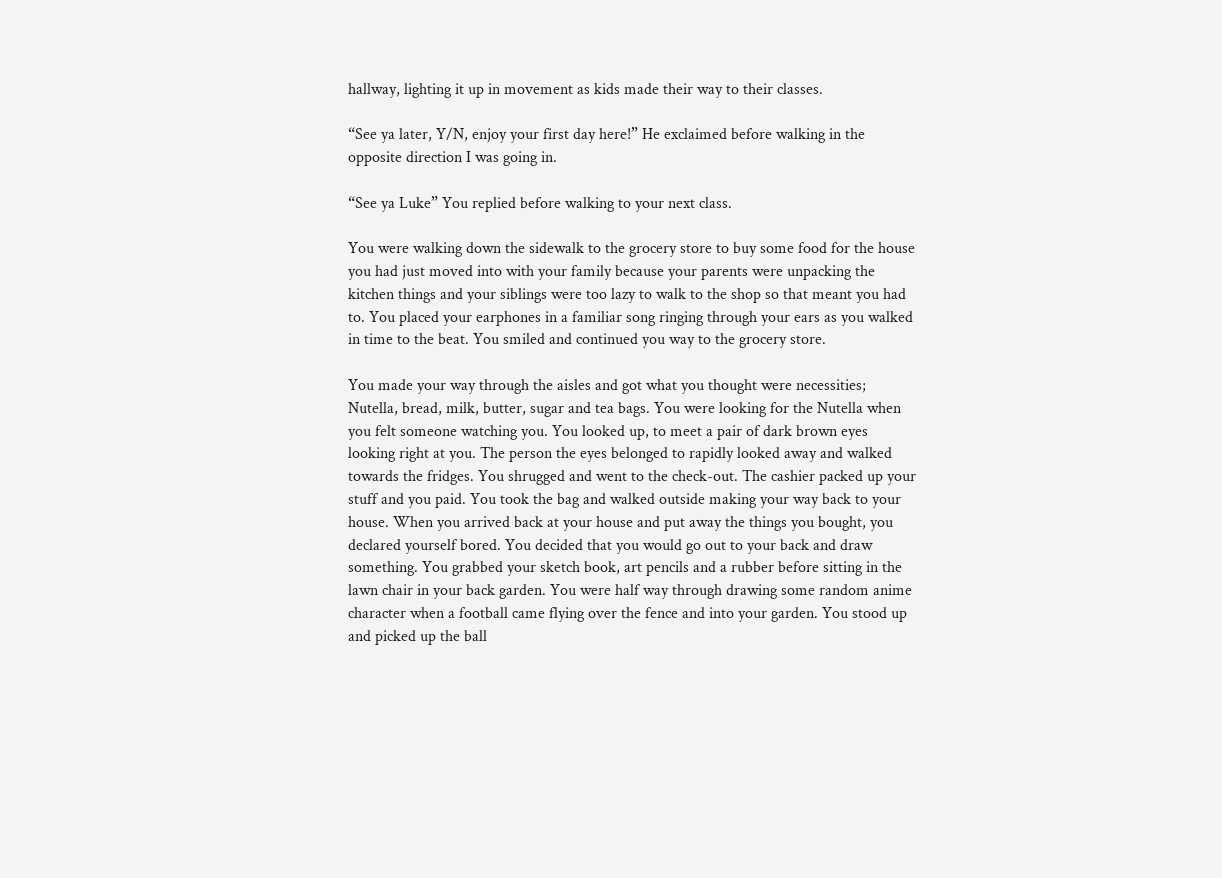hallway, lighting it up in movement as kids made their way to their classes.

“See ya later, Y/N, enjoy your first day here!” He exclaimed before walking in the opposite direction I was going in.

“See ya Luke” You replied before walking to your next class.

You were walking down the sidewalk to the grocery store to buy some food for the house you had just moved into with your family because your parents were unpacking the kitchen things and your siblings were too lazy to walk to the shop so that meant you had to. You placed your earphones in a familiar song ringing through your ears as you walked in time to the beat. You smiled and continued you way to the grocery store.

You made your way through the aisles and got what you thought were necessities; Nutella, bread, milk, butter, sugar and tea bags. You were looking for the Nutella when you felt someone watching you. You looked up, to meet a pair of dark brown eyes looking right at you. The person the eyes belonged to rapidly looked away and walked towards the fridges. You shrugged and went to the check-out. The cashier packed up your stuff and you paid. You took the bag and walked outside making your way back to your house. When you arrived back at your house and put away the things you bought, you declared yourself bored. You decided that you would go out to your back and draw something. You grabbed your sketch book, art pencils and a rubber before sitting in the lawn chair in your back garden. You were half way through drawing some random anime character when a football came flying over the fence and into your garden. You stood up and picked up the ball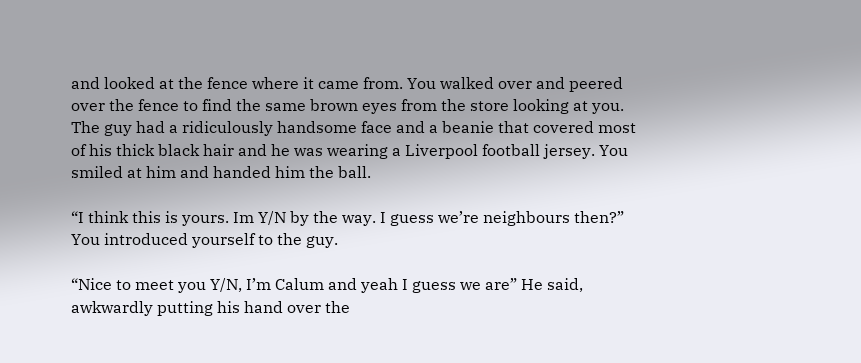and looked at the fence where it came from. You walked over and peered over the fence to find the same brown eyes from the store looking at you. The guy had a ridiculously handsome face and a beanie that covered most of his thick black hair and he was wearing a Liverpool football jersey. You smiled at him and handed him the ball.

“I think this is yours. Im Y/N by the way. I guess we’re neighbours then?” You introduced yourself to the guy.

“Nice to meet you Y/N, I’m Calum and yeah I guess we are” He said, awkwardly putting his hand over the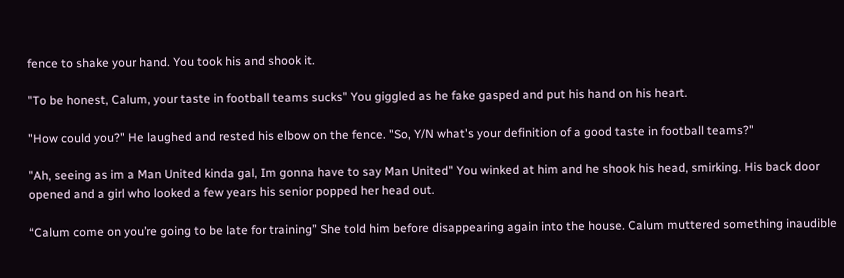fence to shake your hand. You took his and shook it.

"To be honest, Calum, your taste in football teams sucks" You giggled as he fake gasped and put his hand on his heart.

"How could you?" He laughed and rested his elbow on the fence. "So, Y/N what's your definition of a good taste in football teams?"

"Ah, seeing as im a Man United kinda gal, Im gonna have to say Man United" You winked at him and he shook his head, smirking. His back door opened and a girl who looked a few years his senior popped her head out.

“Calum come on you’re going to be late for training” She told him before disappearing again into the house. Calum muttered something inaudible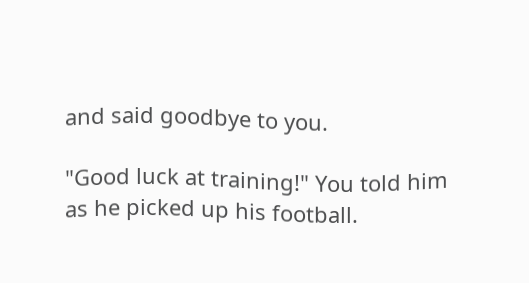and said goodbye to you.

"Good luck at training!" You told him as he picked up his football.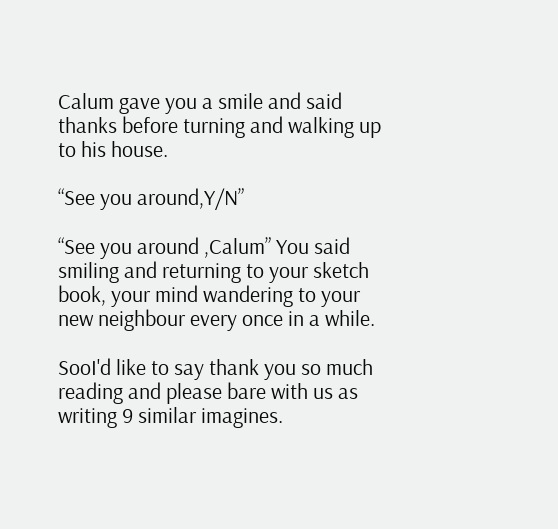Calum gave you a smile and said thanks before turning and walking up to his house.

“See you around,Y/N”

“See you around ,Calum” You said smiling and returning to your sketch book, your mind wandering to your new neighbour every once in a while.

SooI'd like to say thank you so much reading and please bare with us as writing 9 similar imagines.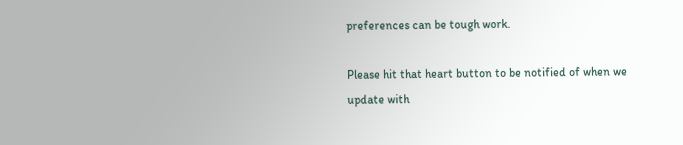preferences can be tough work.

Please hit that heart button to be notified of when we update with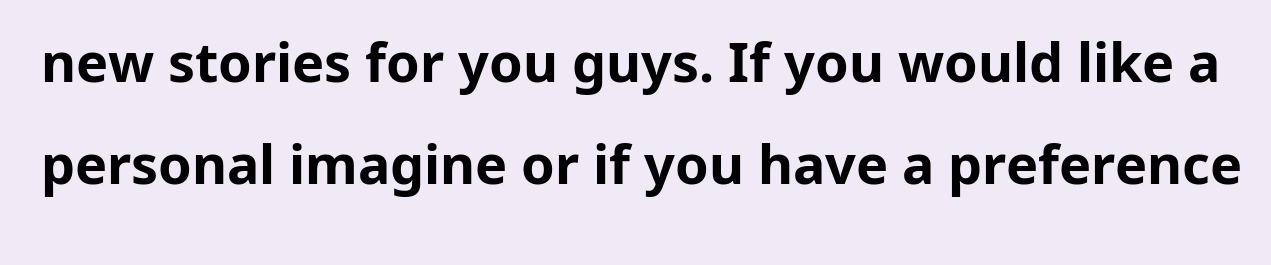new stories for you guys. If you would like a personal imagine or if you have a preference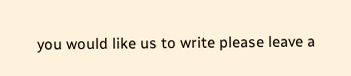you would like us to write please leave a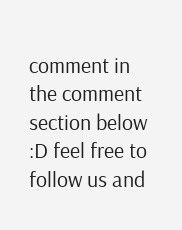comment in the comment section below :D feel free to follow us and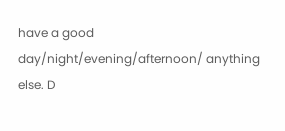have a good day/night/evening/afternoon/ anything else. D